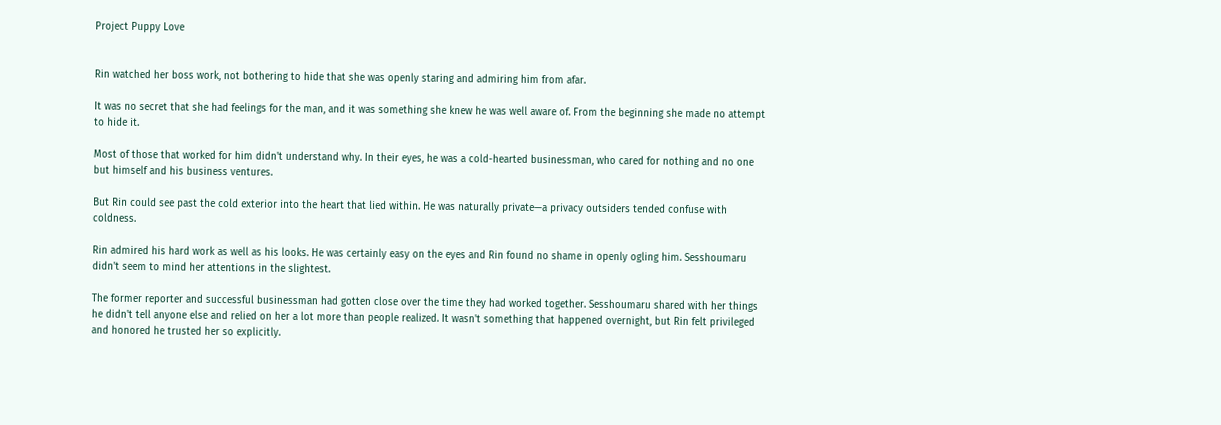Project Puppy Love


Rin watched her boss work, not bothering to hide that she was openly staring and admiring him from afar.

It was no secret that she had feelings for the man, and it was something she knew he was well aware of. From the beginning she made no attempt to hide it.

Most of those that worked for him didn't understand why. In their eyes, he was a cold-hearted businessman, who cared for nothing and no one but himself and his business ventures.

But Rin could see past the cold exterior into the heart that lied within. He was naturally private—a privacy outsiders tended confuse with coldness.

Rin admired his hard work as well as his looks. He was certainly easy on the eyes and Rin found no shame in openly ogling him. Sesshoumaru didn't seem to mind her attentions in the slightest.

The former reporter and successful businessman had gotten close over the time they had worked together. Sesshoumaru shared with her things he didn't tell anyone else and relied on her a lot more than people realized. It wasn't something that happened overnight, but Rin felt privileged and honored he trusted her so explicitly.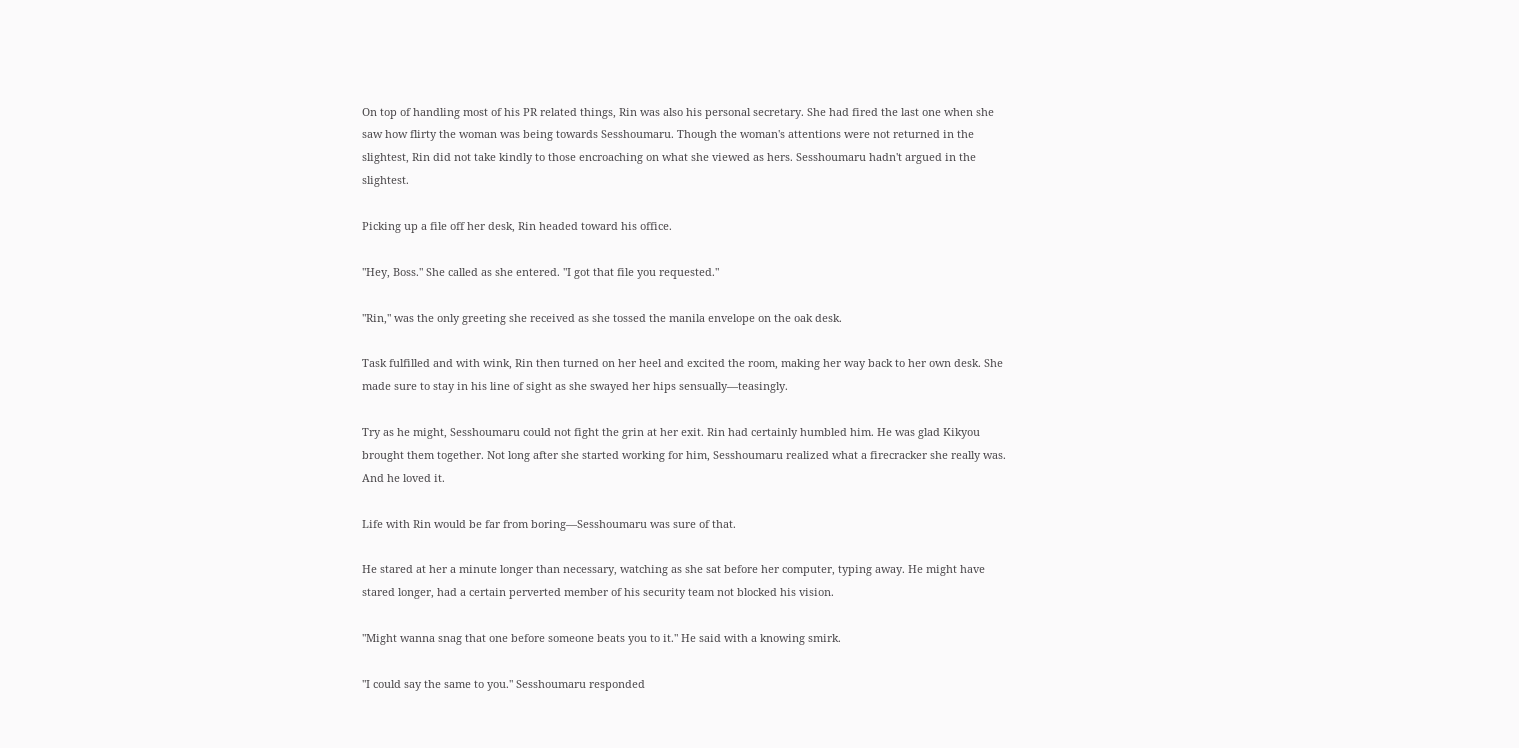On top of handling most of his PR related things, Rin was also his personal secretary. She had fired the last one when she saw how flirty the woman was being towards Sesshoumaru. Though the woman's attentions were not returned in the slightest, Rin did not take kindly to those encroaching on what she viewed as hers. Sesshoumaru hadn't argued in the slightest.

Picking up a file off her desk, Rin headed toward his office.

"Hey, Boss." She called as she entered. "I got that file you requested."

"Rin," was the only greeting she received as she tossed the manila envelope on the oak desk.

Task fulfilled and with wink, Rin then turned on her heel and excited the room, making her way back to her own desk. She made sure to stay in his line of sight as she swayed her hips sensually—teasingly.

Try as he might, Sesshoumaru could not fight the grin at her exit. Rin had certainly humbled him. He was glad Kikyou brought them together. Not long after she started working for him, Sesshoumaru realized what a firecracker she really was. And he loved it.

Life with Rin would be far from boring—Sesshoumaru was sure of that.

He stared at her a minute longer than necessary, watching as she sat before her computer, typing away. He might have stared longer, had a certain perverted member of his security team not blocked his vision.

"Might wanna snag that one before someone beats you to it." He said with a knowing smirk.

"I could say the same to you." Sesshoumaru responded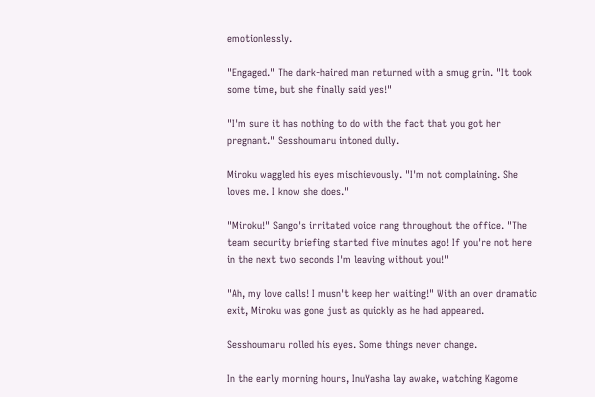emotionlessly.

"Engaged." The dark-haired man returned with a smug grin. "It took some time, but she finally said yes!"

"I'm sure it has nothing to do with the fact that you got her pregnant." Sesshoumaru intoned dully.

Miroku waggled his eyes mischievously. "I'm not complaining. She loves me. I know she does."

"Miroku!" Sango's irritated voice rang throughout the office. "The team security briefing started five minutes ago! If you're not here in the next two seconds I'm leaving without you!"

"Ah, my love calls! I musn't keep her waiting!" With an over dramatic exit, Miroku was gone just as quickly as he had appeared.

Sesshoumaru rolled his eyes. Some things never change.

In the early morning hours, InuYasha lay awake, watching Kagome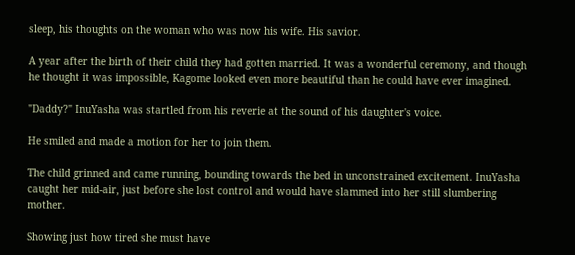sleep, his thoughts on the woman who was now his wife. His savior.

A year after the birth of their child they had gotten married. It was a wonderful ceremony, and though he thought it was impossible, Kagome looked even more beautiful than he could have ever imagined.

"Daddy?" InuYasha was startled from his reverie at the sound of his daughter's voice.

He smiled and made a motion for her to join them.

The child grinned and came running, bounding towards the bed in unconstrained excitement. InuYasha caught her mid-air, just before she lost control and would have slammed into her still slumbering mother.

Showing just how tired she must have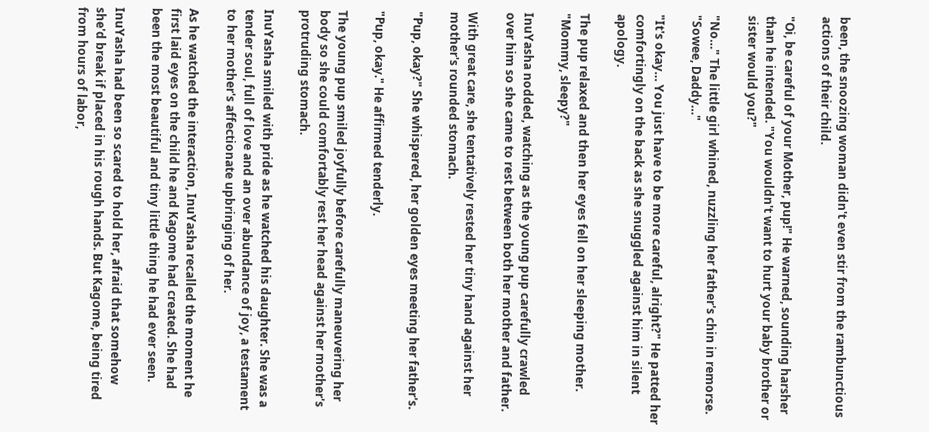been, the snoozing woman didn't even stir from the rambunctious actions of their child.

"Oi, be careful of your Mother, pup!" He warned, sounding harsher than he intended. "You wouldn't want to hurt your baby brother or sister would you?"

"No…" The little girl whined, nuzzling her father's chin in remorse. "Sowee, Daddy…"

"It's okay… You just have to be more careful, alright?" He patted her comfortingly on the back as she snuggled against him in silent apology.

The pup relaxed and then her eyes fell on her sleeping mother. "Mommy, sleepy?"

InuYasha nodded, watching as the young pup carefully crawled over him so she came to rest between both her mother and father.

With great care, she tentatively rested her tiny hand against her mother's rounded stomach.

"Pup, okay?" She whispered, her golden eyes meeting her father's.

"Pup, okay." He affirmed tenderly.

The young pup smiled joyfully before carefully maneuvering her body so she could comfortably rest her head against her mother's protruding stomach.

InuYasha smiled with pride as he watched his daughter. She was a tender soul, full of love and an over abundance of joy, a testament to her mother's affectionate upbringing of her.

As he watched the interaction, InuYasha recalled the moment he first laid eyes on the child he and Kagome had created. She had been the most beautiful and tiny little thing he had ever seen.

InuYasha had been so scared to hold her, afraid that somehow she'd break if placed in his rough hands. But Kagome, being tired from hours of labor,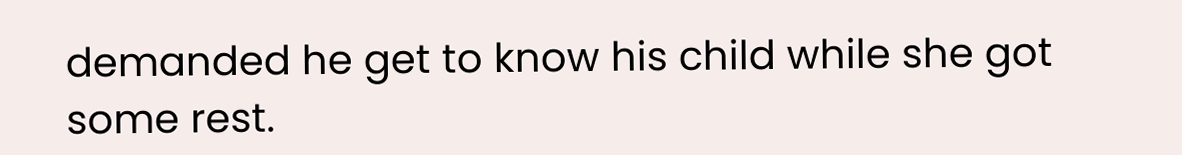demanded he get to know his child while she got some rest.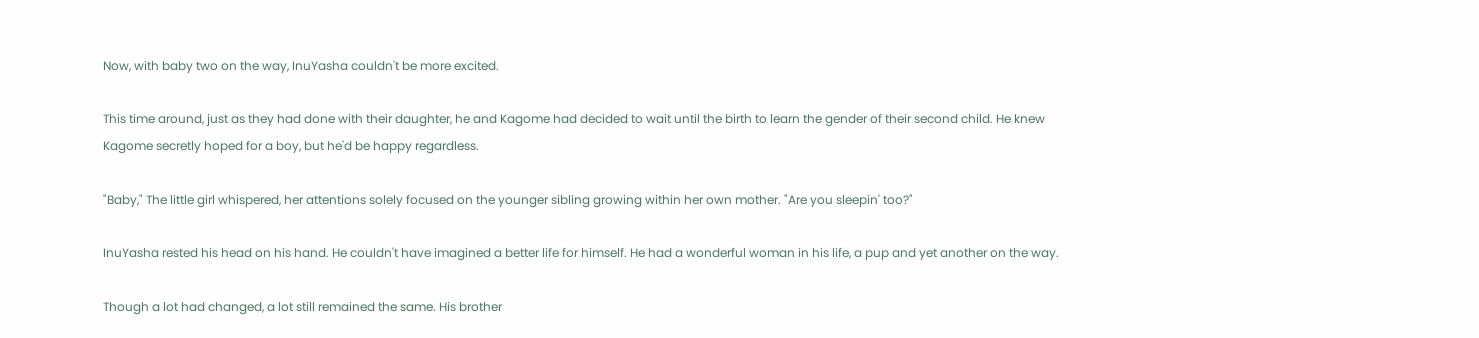Now, with baby two on the way, InuYasha couldn't be more excited.

This time around, just as they had done with their daughter, he and Kagome had decided to wait until the birth to learn the gender of their second child. He knew Kagome secretly hoped for a boy, but he'd be happy regardless.

"Baby," The little girl whispered, her attentions solely focused on the younger sibling growing within her own mother. "Are you sleepin' too?"

InuYasha rested his head on his hand. He couldn't have imagined a better life for himself. He had a wonderful woman in his life, a pup and yet another on the way.

Though a lot had changed, a lot still remained the same. His brother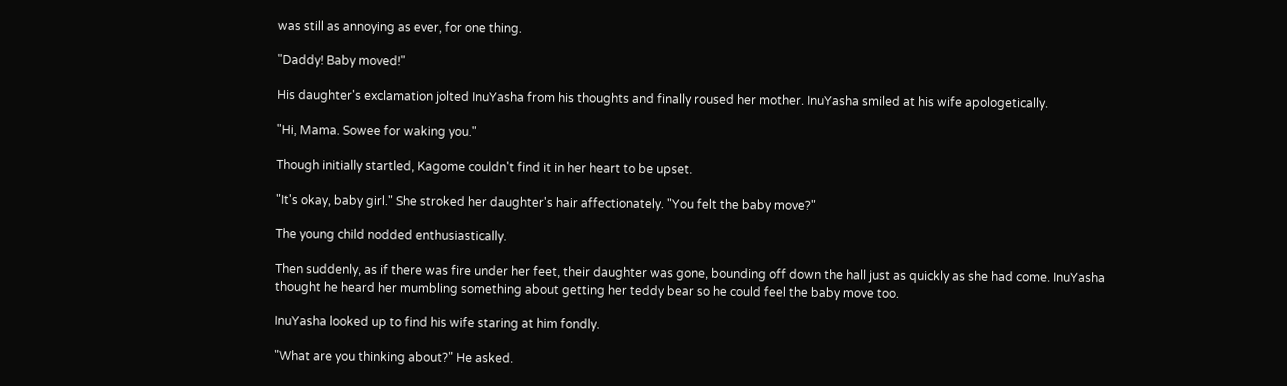was still as annoying as ever, for one thing.

"Daddy! Baby moved!"

His daughter's exclamation jolted InuYasha from his thoughts and finally roused her mother. InuYasha smiled at his wife apologetically.

"Hi, Mama. Sowee for waking you."

Though initially startled, Kagome couldn't find it in her heart to be upset.

"It's okay, baby girl." She stroked her daughter's hair affectionately. "You felt the baby move?"

The young child nodded enthusiastically.

Then suddenly, as if there was fire under her feet, their daughter was gone, bounding off down the hall just as quickly as she had come. InuYasha thought he heard her mumbling something about getting her teddy bear so he could feel the baby move too.

InuYasha looked up to find his wife staring at him fondly.

"What are you thinking about?" He asked.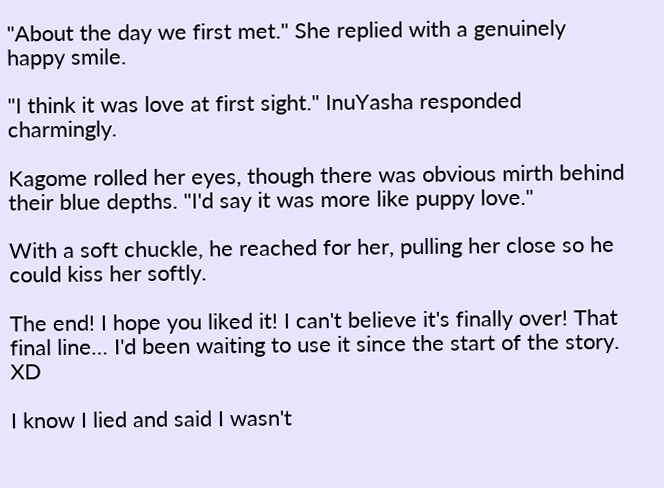"About the day we first met." She replied with a genuinely happy smile.

"I think it was love at first sight." InuYasha responded charmingly.

Kagome rolled her eyes, though there was obvious mirth behind their blue depths. "I'd say it was more like puppy love."

With a soft chuckle, he reached for her, pulling her close so he could kiss her softly.

The end! I hope you liked it! I can't believe it's finally over! That final line… I'd been waiting to use it since the start of the story. XD

I know I lied and said I wasn't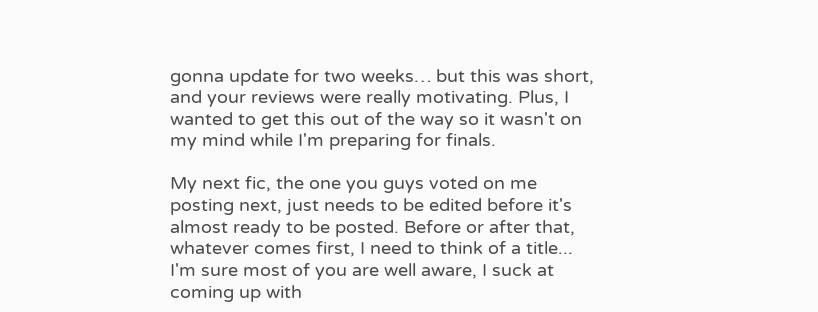gonna update for two weeks… but this was short, and your reviews were really motivating. Plus, I wanted to get this out of the way so it wasn't on my mind while I'm preparing for finals.

My next fic, the one you guys voted on me posting next, just needs to be edited before it's almost ready to be posted. Before or after that, whatever comes first, I need to think of a title... I'm sure most of you are well aware, I suck at coming up with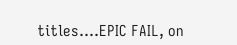titles….EPIC FAIL, on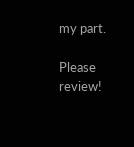my part.

Please review!